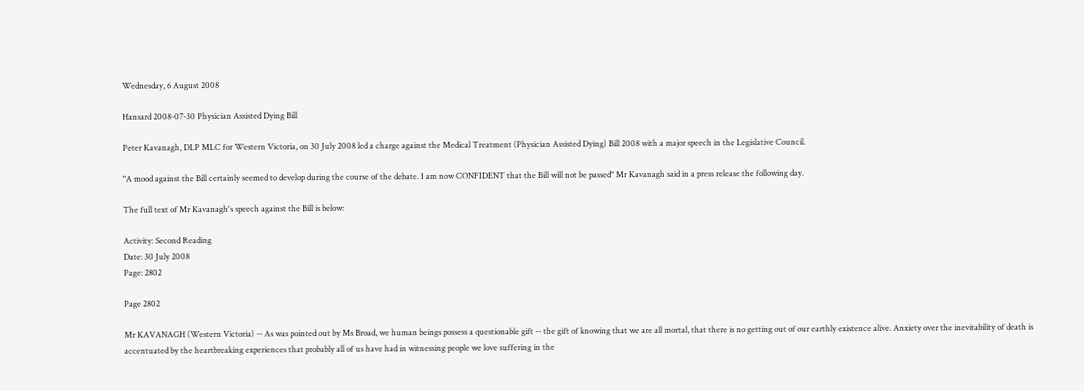Wednesday, 6 August 2008

Hansard 2008-07-30 Physician Assisted Dying Bill

Peter Kavanagh, DLP MLC for Western Victoria, on 30 July 2008 led a charge against the Medical Treatment (Physician Assisted Dying) Bill 2008 with a major speech in the Legislative Council.

"A mood against the Bill certainly seemed to develop during the course of the debate. I am now CONFIDENT that the Bill will not be passed" Mr Kavanagh said in a press release the following day.

The full text of Mr Kavanagh's speech against the Bill is below:

Activity: Second Reading
Date: 30 July 2008
Page: 2802

Page 2802

Mr KAVANAGH (Western Victoria) -- As was pointed out by Ms Broad, we human beings possess a questionable gift -- the gift of knowing that we are all mortal, that there is no getting out of our earthly existence alive. Anxiety over the inevitability of death is accentuated by the heartbreaking experiences that probably all of us have had in witnessing people we love suffering in the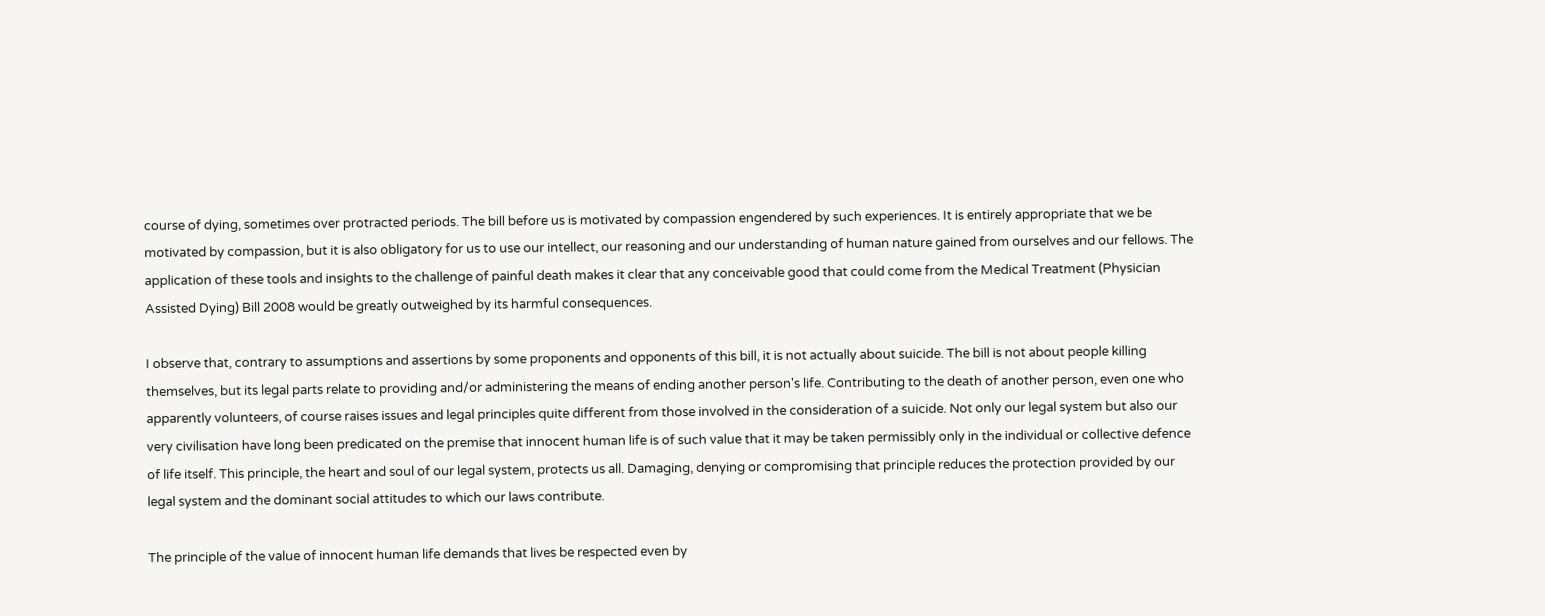course of dying, sometimes over protracted periods. The bill before us is motivated by compassion engendered by such experiences. It is entirely appropriate that we be motivated by compassion, but it is also obligatory for us to use our intellect, our reasoning and our understanding of human nature gained from ourselves and our fellows. The application of these tools and insights to the challenge of painful death makes it clear that any conceivable good that could come from the Medical Treatment (Physician Assisted Dying) Bill 2008 would be greatly outweighed by its harmful consequences.

I observe that, contrary to assumptions and assertions by some proponents and opponents of this bill, it is not actually about suicide. The bill is not about people killing themselves, but its legal parts relate to providing and/or administering the means of ending another person's life. Contributing to the death of another person, even one who apparently volunteers, of course raises issues and legal principles quite different from those involved in the consideration of a suicide. Not only our legal system but also our very civilisation have long been predicated on the premise that innocent human life is of such value that it may be taken permissibly only in the individual or collective defence of life itself. This principle, the heart and soul of our legal system, protects us all. Damaging, denying or compromising that principle reduces the protection provided by our legal system and the dominant social attitudes to which our laws contribute.

The principle of the value of innocent human life demands that lives be respected even by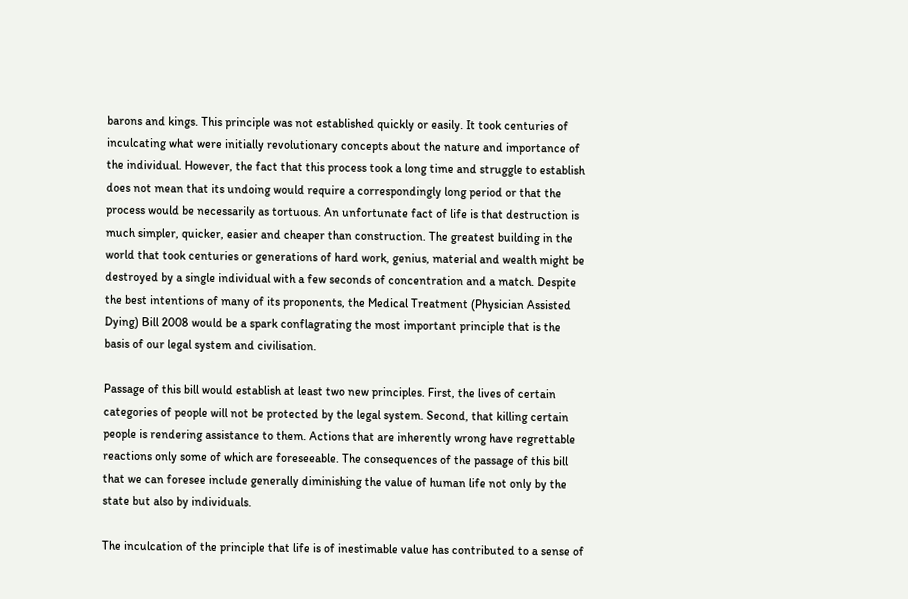barons and kings. This principle was not established quickly or easily. It took centuries of inculcating what were initially revolutionary concepts about the nature and importance of the individual. However, the fact that this process took a long time and struggle to establish does not mean that its undoing would require a correspondingly long period or that the process would be necessarily as tortuous. An unfortunate fact of life is that destruction is much simpler, quicker, easier and cheaper than construction. The greatest building in the world that took centuries or generations of hard work, genius, material and wealth might be destroyed by a single individual with a few seconds of concentration and a match. Despite the best intentions of many of its proponents, the Medical Treatment (Physician Assisted Dying) Bill 2008 would be a spark conflagrating the most important principle that is the basis of our legal system and civilisation.

Passage of this bill would establish at least two new principles. First, the lives of certain categories of people will not be protected by the legal system. Second, that killing certain people is rendering assistance to them. Actions that are inherently wrong have regrettable reactions only some of which are foreseeable. The consequences of the passage of this bill that we can foresee include generally diminishing the value of human life not only by the state but also by individuals.

The inculcation of the principle that life is of inestimable value has contributed to a sense of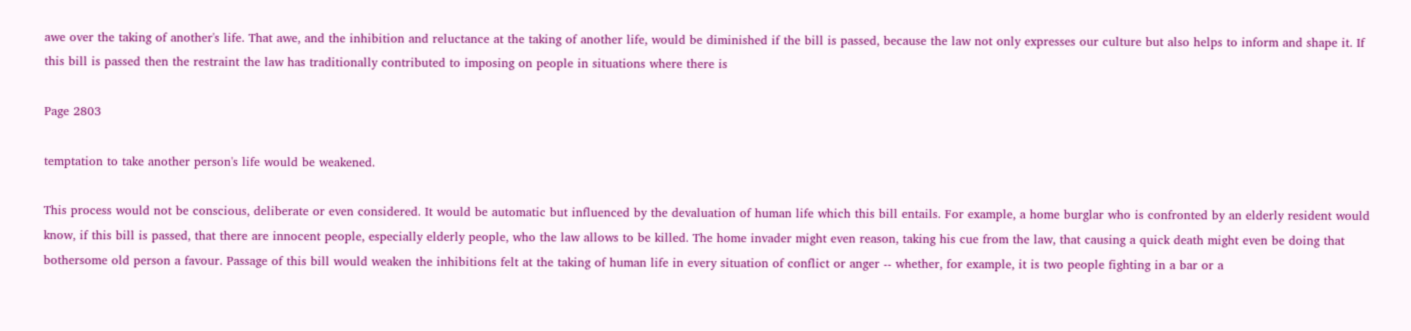awe over the taking of another's life. That awe, and the inhibition and reluctance at the taking of another life, would be diminished if the bill is passed, because the law not only expresses our culture but also helps to inform and shape it. If this bill is passed then the restraint the law has traditionally contributed to imposing on people in situations where there is

Page 2803

temptation to take another person's life would be weakened.

This process would not be conscious, deliberate or even considered. It would be automatic but influenced by the devaluation of human life which this bill entails. For example, a home burglar who is confronted by an elderly resident would know, if this bill is passed, that there are innocent people, especially elderly people, who the law allows to be killed. The home invader might even reason, taking his cue from the law, that causing a quick death might even be doing that bothersome old person a favour. Passage of this bill would weaken the inhibitions felt at the taking of human life in every situation of conflict or anger -- whether, for example, it is two people fighting in a bar or a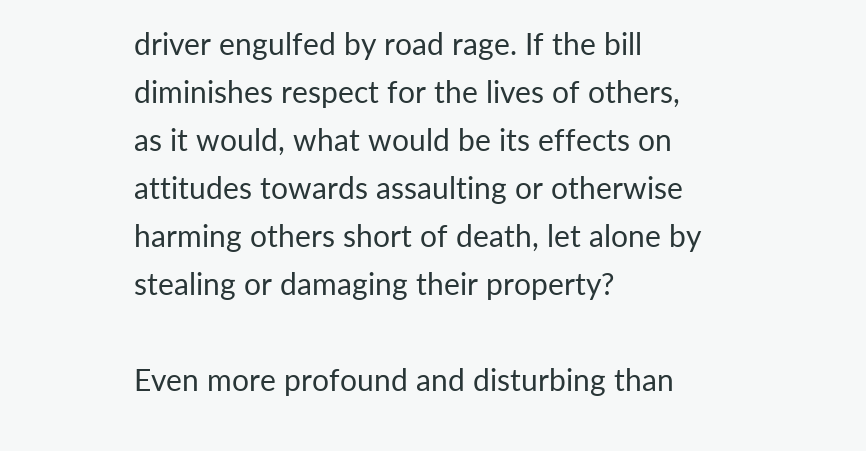driver engulfed by road rage. If the bill diminishes respect for the lives of others, as it would, what would be its effects on attitudes towards assaulting or otherwise harming others short of death, let alone by stealing or damaging their property?

Even more profound and disturbing than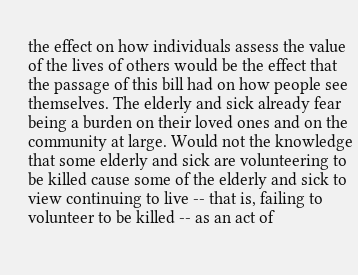the effect on how individuals assess the value of the lives of others would be the effect that the passage of this bill had on how people see themselves. The elderly and sick already fear being a burden on their loved ones and on the community at large. Would not the knowledge that some elderly and sick are volunteering to be killed cause some of the elderly and sick to view continuing to live -- that is, failing to volunteer to be killed -- as an act of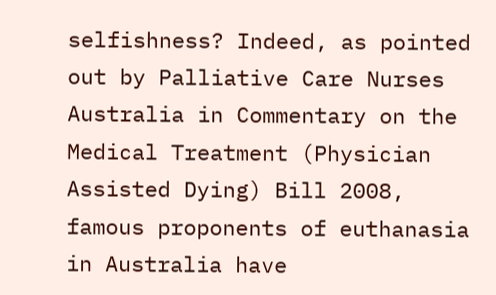selfishness? Indeed, as pointed out by Palliative Care Nurses Australia in Commentary on the Medical Treatment (Physician Assisted Dying) Bill 2008, famous proponents of euthanasia in Australia have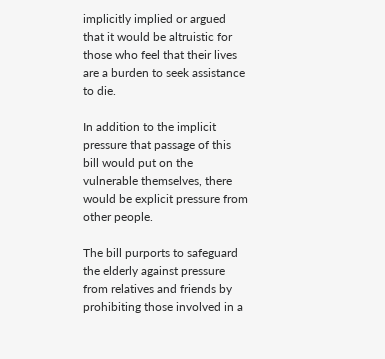implicitly implied or argued that it would be altruistic for those who feel that their lives are a burden to seek assistance to die.

In addition to the implicit pressure that passage of this bill would put on the vulnerable themselves, there would be explicit pressure from other people.

The bill purports to safeguard the elderly against pressure from relatives and friends by prohibiting those involved in a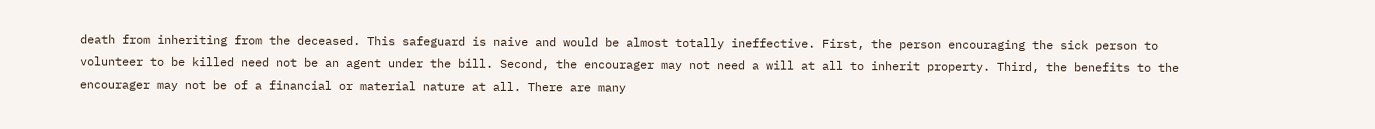death from inheriting from the deceased. This safeguard is naive and would be almost totally ineffective. First, the person encouraging the sick person to volunteer to be killed need not be an agent under the bill. Second, the encourager may not need a will at all to inherit property. Third, the benefits to the encourager may not be of a financial or material nature at all. There are many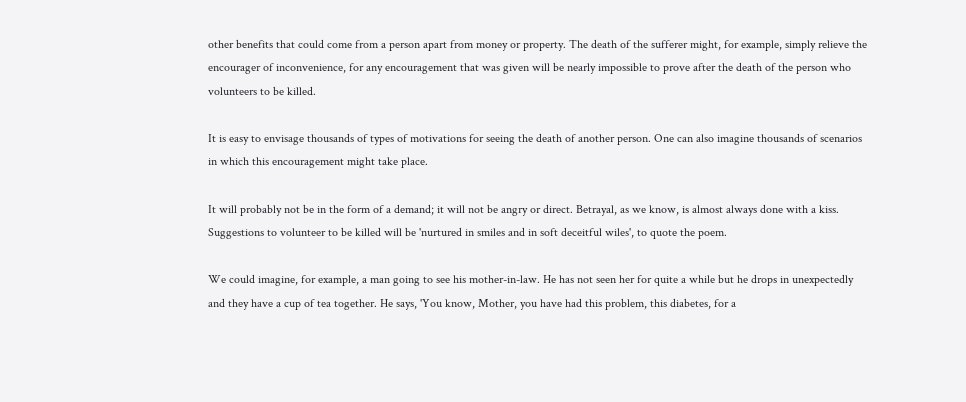other benefits that could come from a person apart from money or property. The death of the sufferer might, for example, simply relieve the encourager of inconvenience, for any encouragement that was given will be nearly impossible to prove after the death of the person who volunteers to be killed.

It is easy to envisage thousands of types of motivations for seeing the death of another person. One can also imagine thousands of scenarios in which this encouragement might take place.

It will probably not be in the form of a demand; it will not be angry or direct. Betrayal, as we know, is almost always done with a kiss. Suggestions to volunteer to be killed will be 'nurtured in smiles and in soft deceitful wiles', to quote the poem.

We could imagine, for example, a man going to see his mother-in-law. He has not seen her for quite a while but he drops in unexpectedly and they have a cup of tea together. He says, 'You know, Mother, you have had this problem, this diabetes, for a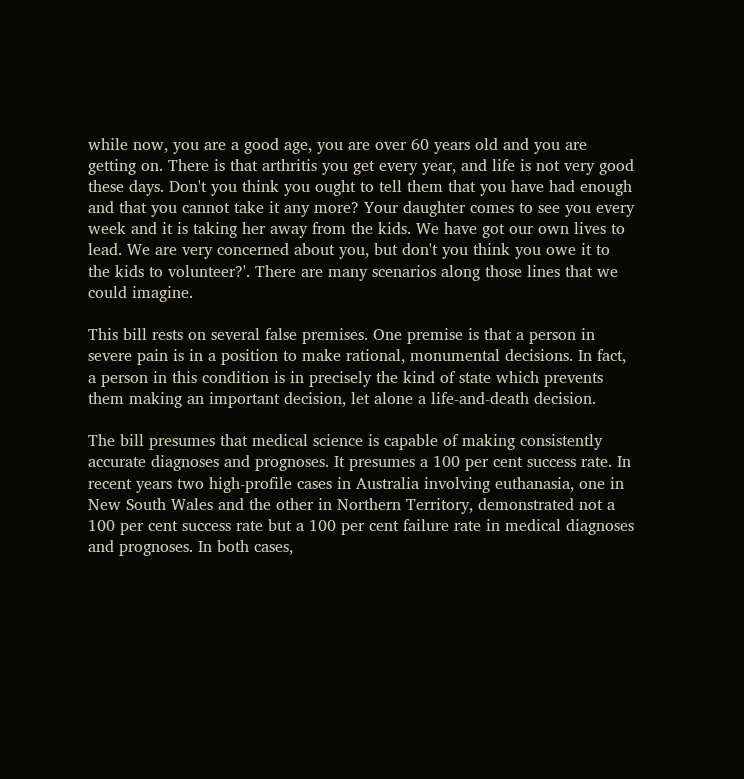while now, you are a good age, you are over 60 years old and you are getting on. There is that arthritis you get every year, and life is not very good these days. Don't you think you ought to tell them that you have had enough and that you cannot take it any more? Your daughter comes to see you every week and it is taking her away from the kids. We have got our own lives to lead. We are very concerned about you, but don't you think you owe it to the kids to volunteer?'. There are many scenarios along those lines that we could imagine.

This bill rests on several false premises. One premise is that a person in severe pain is in a position to make rational, monumental decisions. In fact, a person in this condition is in precisely the kind of state which prevents them making an important decision, let alone a life-and-death decision.

The bill presumes that medical science is capable of making consistently accurate diagnoses and prognoses. It presumes a 100 per cent success rate. In recent years two high-profile cases in Australia involving euthanasia, one in New South Wales and the other in Northern Territory, demonstrated not a 100 per cent success rate but a 100 per cent failure rate in medical diagnoses and prognoses. In both cases,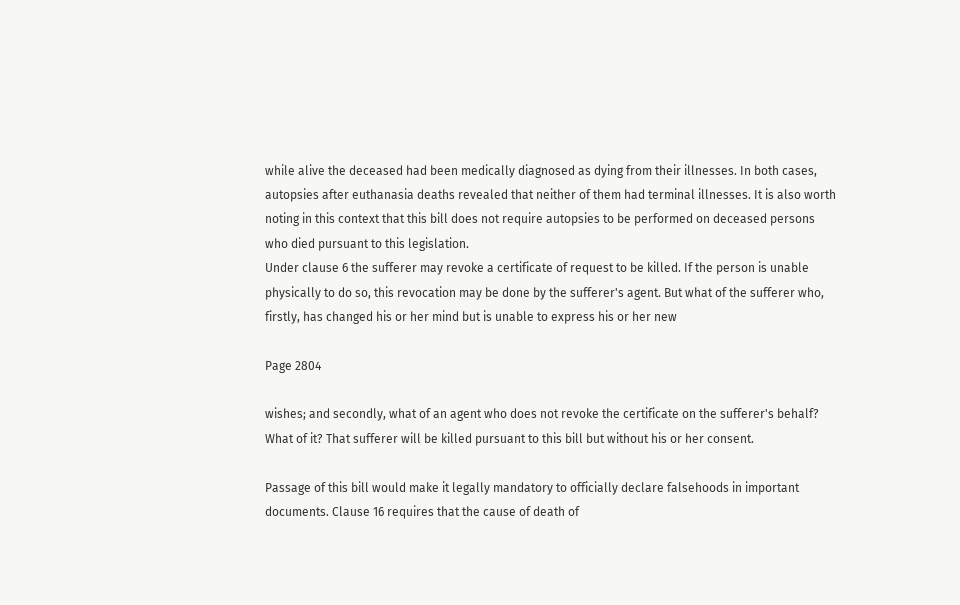while alive the deceased had been medically diagnosed as dying from their illnesses. In both cases, autopsies after euthanasia deaths revealed that neither of them had terminal illnesses. It is also worth noting in this context that this bill does not require autopsies to be performed on deceased persons who died pursuant to this legislation.
Under clause 6 the sufferer may revoke a certificate of request to be killed. If the person is unable physically to do so, this revocation may be done by the sufferer's agent. But what of the sufferer who, firstly, has changed his or her mind but is unable to express his or her new

Page 2804

wishes; and secondly, what of an agent who does not revoke the certificate on the sufferer's behalf? What of it? That sufferer will be killed pursuant to this bill but without his or her consent.

Passage of this bill would make it legally mandatory to officially declare falsehoods in important documents. Clause 16 requires that the cause of death of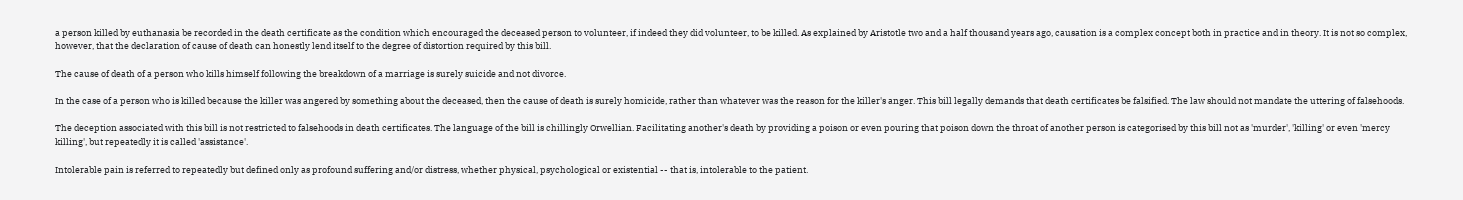a person killed by euthanasia be recorded in the death certificate as the condition which encouraged the deceased person to volunteer, if indeed they did volunteer, to be killed. As explained by Aristotle two and a half thousand years ago, causation is a complex concept both in practice and in theory. It is not so complex, however, that the declaration of cause of death can honestly lend itself to the degree of distortion required by this bill.

The cause of death of a person who kills himself following the breakdown of a marriage is surely suicide and not divorce.

In the case of a person who is killed because the killer was angered by something about the deceased, then the cause of death is surely homicide, rather than whatever was the reason for the killer's anger. This bill legally demands that death certificates be falsified. The law should not mandate the uttering of falsehoods.

The deception associated with this bill is not restricted to falsehoods in death certificates. The language of the bill is chillingly Orwellian. Facilitating another's death by providing a poison or even pouring that poison down the throat of another person is categorised by this bill not as 'murder', 'killing' or even 'mercy killing', but repeatedly it is called 'assistance'.

Intolerable pain is referred to repeatedly but defined only as profound suffering and/or distress, whether physical, psychological or existential -- that is, intolerable to the patient.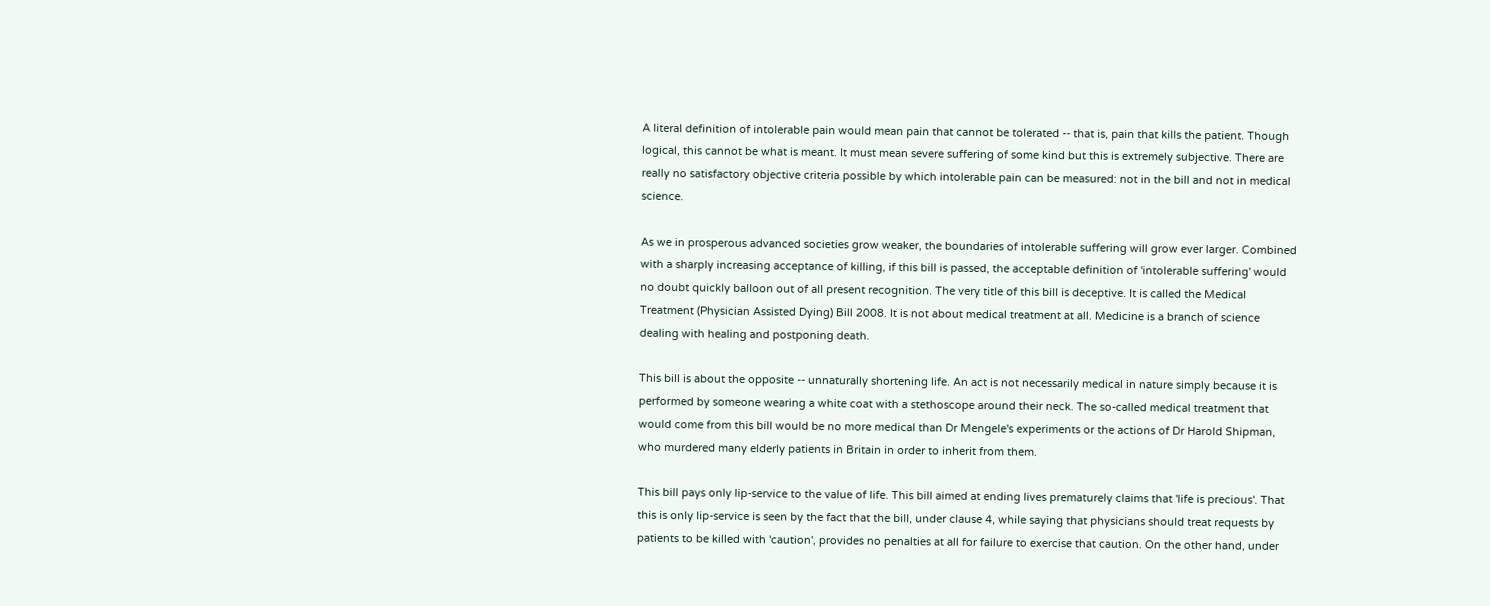A literal definition of intolerable pain would mean pain that cannot be tolerated -- that is, pain that kills the patient. Though logical, this cannot be what is meant. It must mean severe suffering of some kind but this is extremely subjective. There are really no satisfactory objective criteria possible by which intolerable pain can be measured: not in the bill and not in medical science.

As we in prosperous advanced societies grow weaker, the boundaries of intolerable suffering will grow ever larger. Combined with a sharply increasing acceptance of killing, if this bill is passed, the acceptable definition of 'intolerable suffering' would no doubt quickly balloon out of all present recognition. The very title of this bill is deceptive. It is called the Medical Treatment (Physician Assisted Dying) Bill 2008. It is not about medical treatment at all. Medicine is a branch of science dealing with healing and postponing death.

This bill is about the opposite -- unnaturally shortening life. An act is not necessarily medical in nature simply because it is performed by someone wearing a white coat with a stethoscope around their neck. The so-called medical treatment that would come from this bill would be no more medical than Dr Mengele's experiments or the actions of Dr Harold Shipman, who murdered many elderly patients in Britain in order to inherit from them.

This bill pays only lip-service to the value of life. This bill aimed at ending lives prematurely claims that 'life is precious'. That this is only lip-service is seen by the fact that the bill, under clause 4, while saying that physicians should treat requests by patients to be killed with 'caution', provides no penalties at all for failure to exercise that caution. On the other hand, under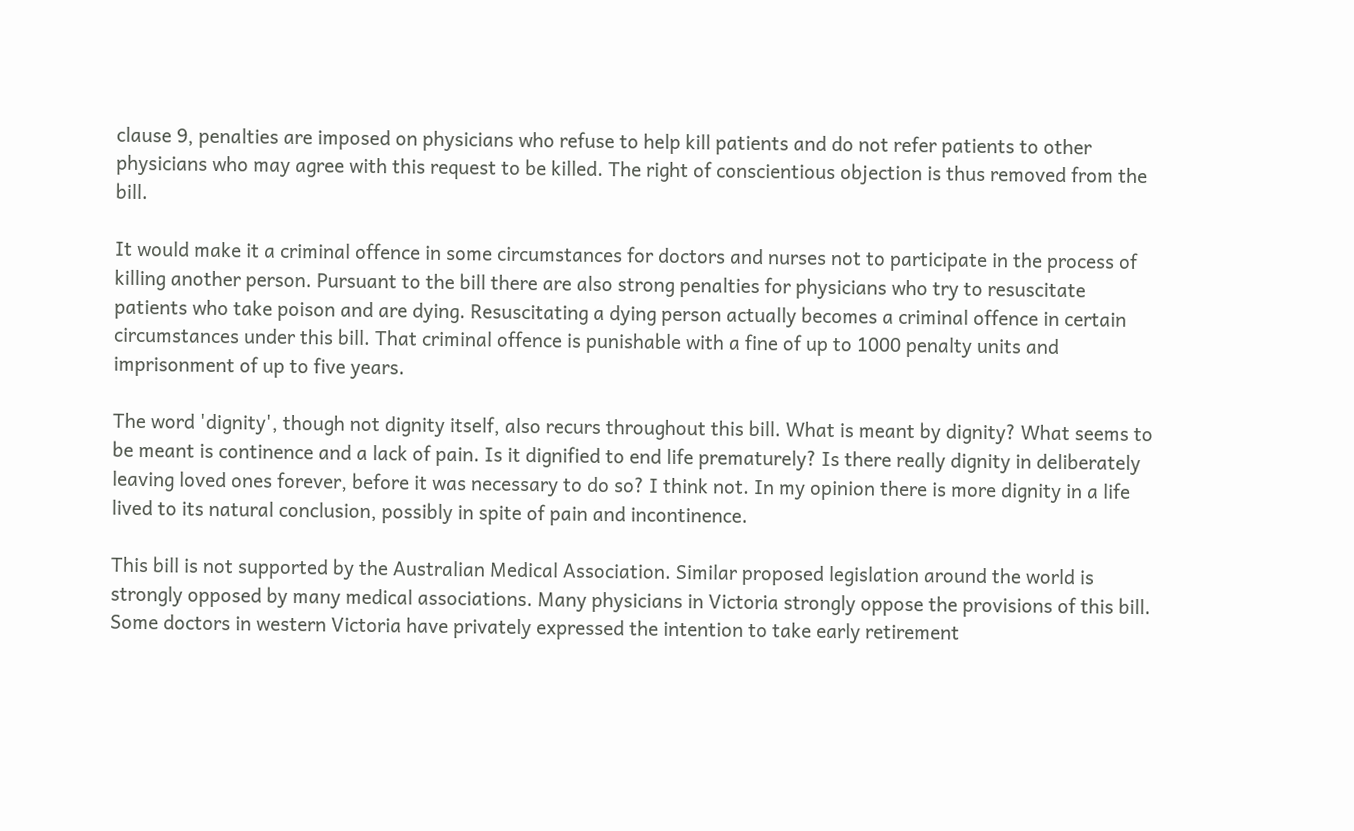clause 9, penalties are imposed on physicians who refuse to help kill patients and do not refer patients to other physicians who may agree with this request to be killed. The right of conscientious objection is thus removed from the bill.

It would make it a criminal offence in some circumstances for doctors and nurses not to participate in the process of killing another person. Pursuant to the bill there are also strong penalties for physicians who try to resuscitate patients who take poison and are dying. Resuscitating a dying person actually becomes a criminal offence in certain circumstances under this bill. That criminal offence is punishable with a fine of up to 1000 penalty units and imprisonment of up to five years.

The word 'dignity', though not dignity itself, also recurs throughout this bill. What is meant by dignity? What seems to be meant is continence and a lack of pain. Is it dignified to end life prematurely? Is there really dignity in deliberately leaving loved ones forever, before it was necessary to do so? I think not. In my opinion there is more dignity in a life lived to its natural conclusion, possibly in spite of pain and incontinence.

This bill is not supported by the Australian Medical Association. Similar proposed legislation around the world is strongly opposed by many medical associations. Many physicians in Victoria strongly oppose the provisions of this bill. Some doctors in western Victoria have privately expressed the intention to take early retirement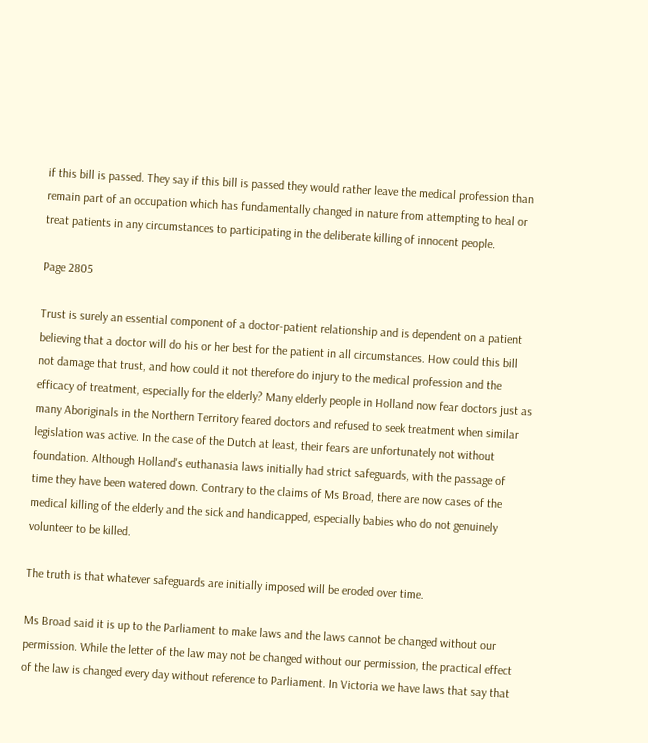if this bill is passed. They say if this bill is passed they would rather leave the medical profession than remain part of an occupation which has fundamentally changed in nature from attempting to heal or treat patients in any circumstances to participating in the deliberate killing of innocent people.

Page 2805

Trust is surely an essential component of a doctor-patient relationship and is dependent on a patient believing that a doctor will do his or her best for the patient in all circumstances. How could this bill not damage that trust, and how could it not therefore do injury to the medical profession and the efficacy of treatment, especially for the elderly? Many elderly people in Holland now fear doctors just as many Aboriginals in the Northern Territory feared doctors and refused to seek treatment when similar legislation was active. In the case of the Dutch at least, their fears are unfortunately not without foundation. Although Holland's euthanasia laws initially had strict safeguards, with the passage of time they have been watered down. Contrary to the claims of Ms Broad, there are now cases of the medical killing of the elderly and the sick and handicapped, especially babies who do not genuinely volunteer to be killed.

The truth is that whatever safeguards are initially imposed will be eroded over time.

Ms Broad said it is up to the Parliament to make laws and the laws cannot be changed without our permission. While the letter of the law may not be changed without our permission, the practical effect of the law is changed every day without reference to Parliament. In Victoria we have laws that say that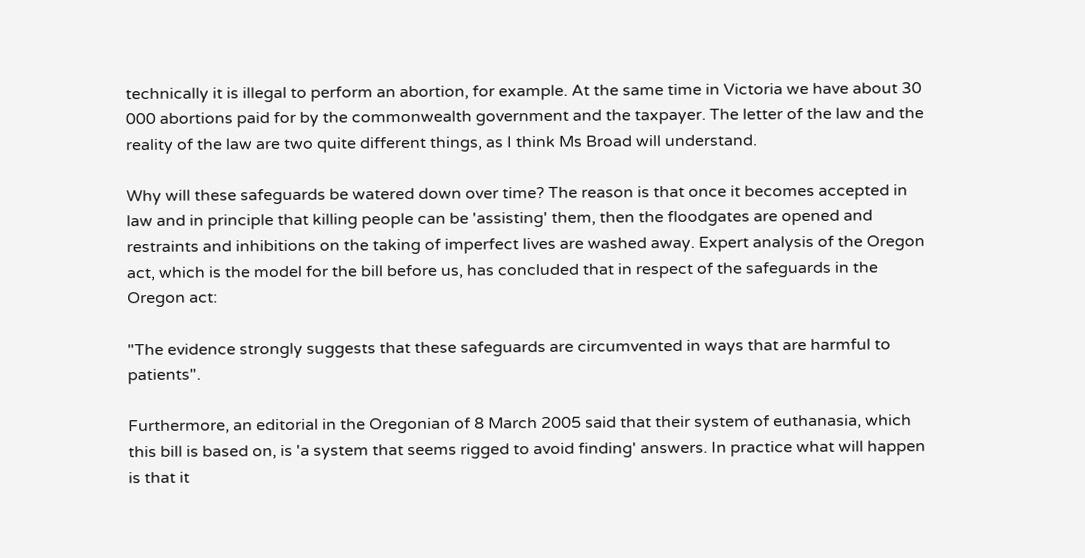technically it is illegal to perform an abortion, for example. At the same time in Victoria we have about 30 000 abortions paid for by the commonwealth government and the taxpayer. The letter of the law and the reality of the law are two quite different things, as I think Ms Broad will understand.

Why will these safeguards be watered down over time? The reason is that once it becomes accepted in law and in principle that killing people can be 'assisting' them, then the floodgates are opened and restraints and inhibitions on the taking of imperfect lives are washed away. Expert analysis of the Oregon act, which is the model for the bill before us, has concluded that in respect of the safeguards in the Oregon act:

"The evidence strongly suggests that these safeguards are circumvented in ways that are harmful to patients".

Furthermore, an editorial in the Oregonian of 8 March 2005 said that their system of euthanasia, which this bill is based on, is 'a system that seems rigged to avoid finding' answers. In practice what will happen is that it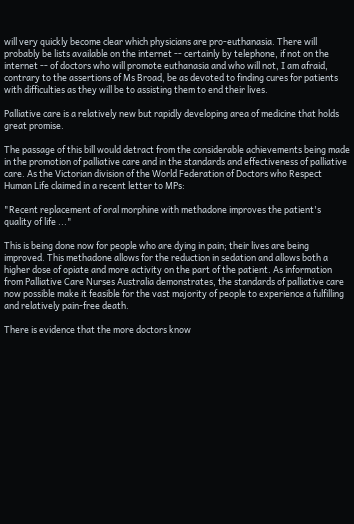will very quickly become clear which physicians are pro-euthanasia. There will probably be lists available on the internet -- certainly by telephone, if not on the internet -- of doctors who will promote euthanasia and who will not, I am afraid, contrary to the assertions of Ms Broad, be as devoted to finding cures for patients with difficulties as they will be to assisting them to end their lives.

Palliative care is a relatively new but rapidly developing area of medicine that holds great promise.

The passage of this bill would detract from the considerable achievements being made in the promotion of palliative care and in the standards and effectiveness of palliative care. As the Victorian division of the World Federation of Doctors who Respect Human Life claimed in a recent letter to MPs:

"Recent replacement of oral morphine with methadone improves the patient's quality of life ..."

This is being done now for people who are dying in pain; their lives are being improved. This methadone allows for the reduction in sedation and allows both a higher dose of opiate and more activity on the part of the patient. As information from Palliative Care Nurses Australia demonstrates, the standards of palliative care now possible make it feasible for the vast majority of people to experience a fulfilling and relatively pain-free death.

There is evidence that the more doctors know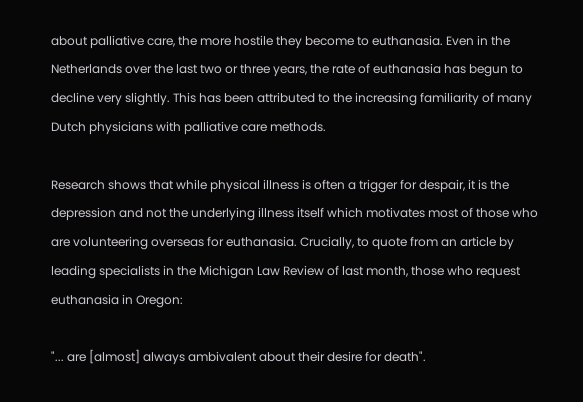about palliative care, the more hostile they become to euthanasia. Even in the Netherlands over the last two or three years, the rate of euthanasia has begun to decline very slightly. This has been attributed to the increasing familiarity of many Dutch physicians with palliative care methods.

Research shows that while physical illness is often a trigger for despair, it is the depression and not the underlying illness itself which motivates most of those who are volunteering overseas for euthanasia. Crucially, to quote from an article by leading specialists in the Michigan Law Review of last month, those who request euthanasia in Oregon:

"... are [almost] always ambivalent about their desire for death".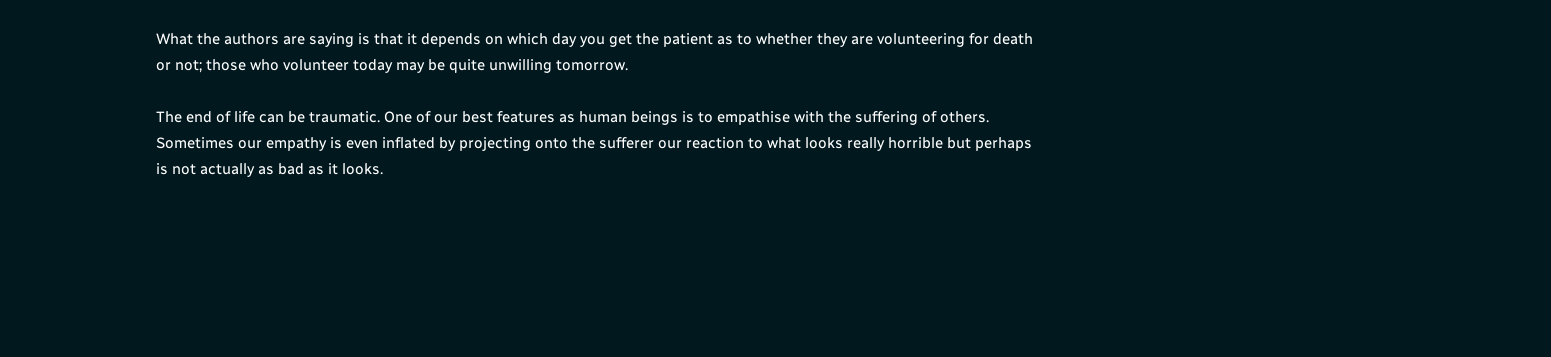What the authors are saying is that it depends on which day you get the patient as to whether they are volunteering for death or not; those who volunteer today may be quite unwilling tomorrow.

The end of life can be traumatic. One of our best features as human beings is to empathise with the suffering of others. Sometimes our empathy is even inflated by projecting onto the sufferer our reaction to what looks really horrible but perhaps is not actually as bad as it looks.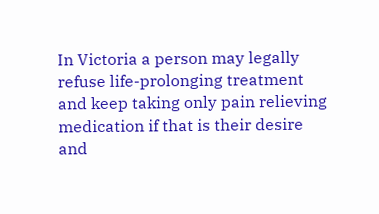In Victoria a person may legally refuse life-prolonging treatment and keep taking only pain relieving medication if that is their desire and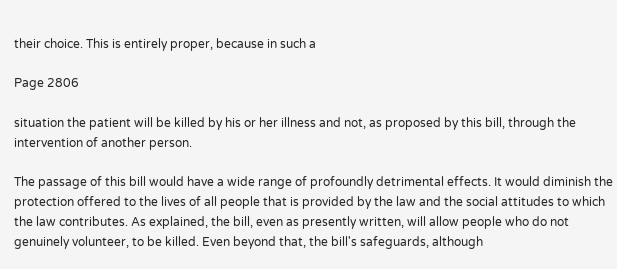their choice. This is entirely proper, because in such a

Page 2806

situation the patient will be killed by his or her illness and not, as proposed by this bill, through the intervention of another person.

The passage of this bill would have a wide range of profoundly detrimental effects. It would diminish the protection offered to the lives of all people that is provided by the law and the social attitudes to which the law contributes. As explained, the bill, even as presently written, will allow people who do not genuinely volunteer, to be killed. Even beyond that, the bill's safeguards, although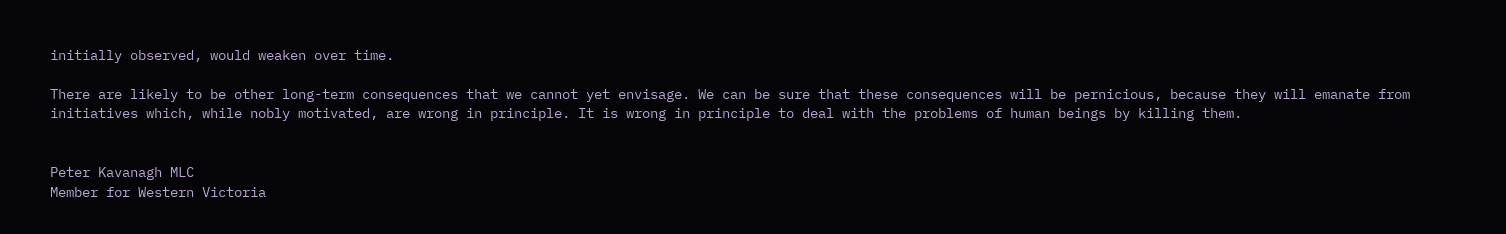initially observed, would weaken over time.

There are likely to be other long-term consequences that we cannot yet envisage. We can be sure that these consequences will be pernicious, because they will emanate from initiatives which, while nobly motivated, are wrong in principle. It is wrong in principle to deal with the problems of human beings by killing them.


Peter Kavanagh MLC
Member for Western Victoria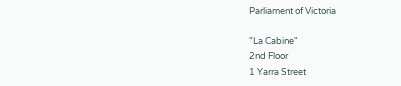Parliament of Victoria

"La Cabine"
2nd Floor
1 Yarra Street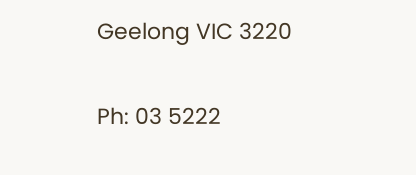Geelong VIC 3220

Ph: 03 5222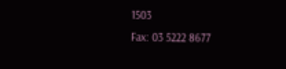1503
Fax: 03 5222 8677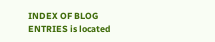INDEX OF BLOG ENTRIES is located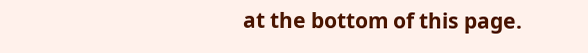at the bottom of this page.